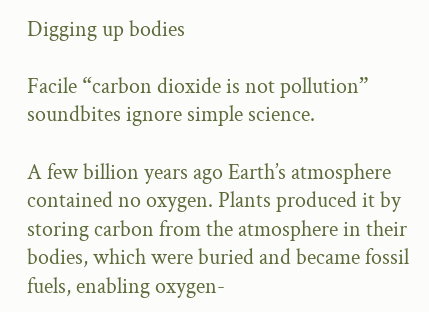Digging up bodies

Facile “carbon dioxide is not pollution” soundbites ignore simple science.

A few billion years ago Earth’s atmosphere contained no oxygen. Plants produced it by storing carbon from the atmosphere in their bodies, which were buried and became fossil fuels, enabling oxygen-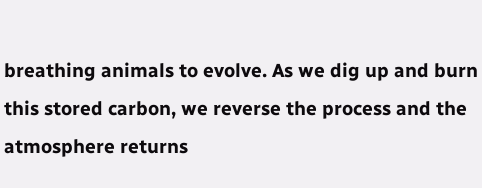breathing animals to evolve. As we dig up and burn this stored carbon, we reverse the process and the atmosphere returns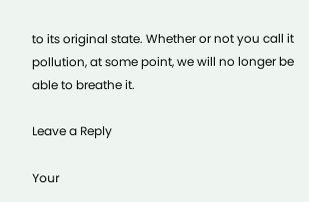to its original state. Whether or not you call it pollution, at some point, we will no longer be able to breathe it.

Leave a Reply

Your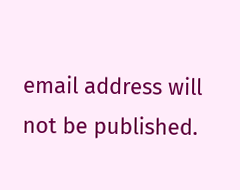email address will not be published.